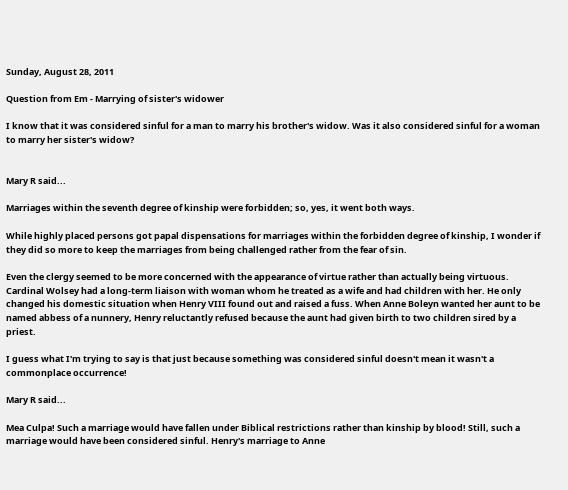Sunday, August 28, 2011

Question from Em - Marrying of sister's widower

I know that it was considered sinful for a man to marry his brother's widow. Was it also considered sinful for a woman to marry her sister's widow?


Mary R said...

Marriages within the seventh degree of kinship were forbidden; so, yes, it went both ways.

While highly placed persons got papal dispensations for marriages within the forbidden degree of kinship, I wonder if they did so more to keep the marriages from being challenged rather from the fear of sin.

Even the clergy seemed to be more concerned with the appearance of virtue rather than actually being virtuous. Cardinal Wolsey had a long-term liaison with woman whom he treated as a wife and had children with her. He only changed his domestic situation when Henry VIII found out and raised a fuss. When Anne Boleyn wanted her aunt to be named abbess of a nunnery, Henry reluctantly refused because the aunt had given birth to two children sired by a priest.

I guess what I'm trying to say is that just because something was considered sinful doesn't mean it wasn't a commonplace occurrence!

Mary R said...

Mea Culpa! Such a marriage would have fallen under Biblical restrictions rather than kinship by blood! Still, such a marriage would have been considered sinful. Henry's marriage to Anne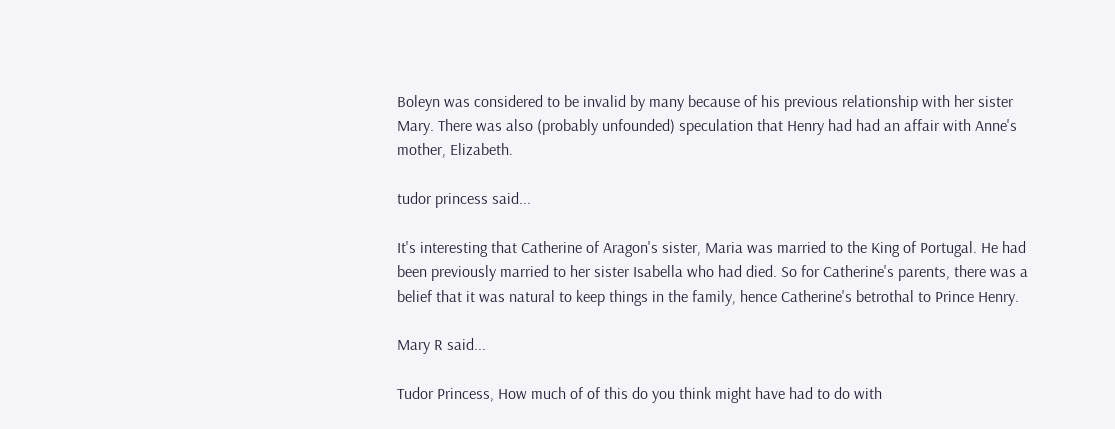Boleyn was considered to be invalid by many because of his previous relationship with her sister Mary. There was also (probably unfounded) speculation that Henry had had an affair with Anne's mother, Elizabeth.

tudor princess said...

It's interesting that Catherine of Aragon's sister, Maria was married to the King of Portugal. He had been previously married to her sister Isabella who had died. So for Catherine's parents, there was a belief that it was natural to keep things in the family, hence Catherine's betrothal to Prince Henry.

Mary R said...

Tudor Princess, How much of of this do you think might have had to do with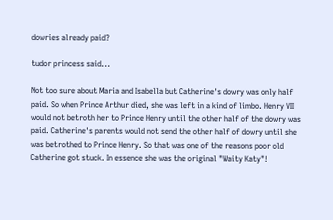dowries already paid?

tudor princess said...

Not too sure about Maria and Isabella but Catherine's dowry was only half paid. So when Prince Arthur died, she was left in a kind of limbo. Henry VII would not betroth her to Prince Henry until the other half of the dowry was paid. Catherine's parents would not send the other half of dowry until she was betrothed to Prince Henry. So that was one of the reasons poor old Catherine got stuck. In essence she was the original "Waity Katy"!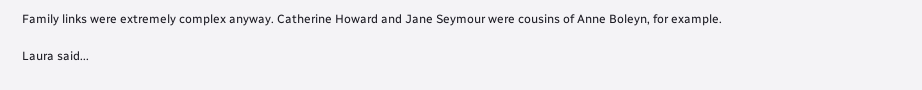Family links were extremely complex anyway. Catherine Howard and Jane Seymour were cousins of Anne Boleyn, for example.

Laura said...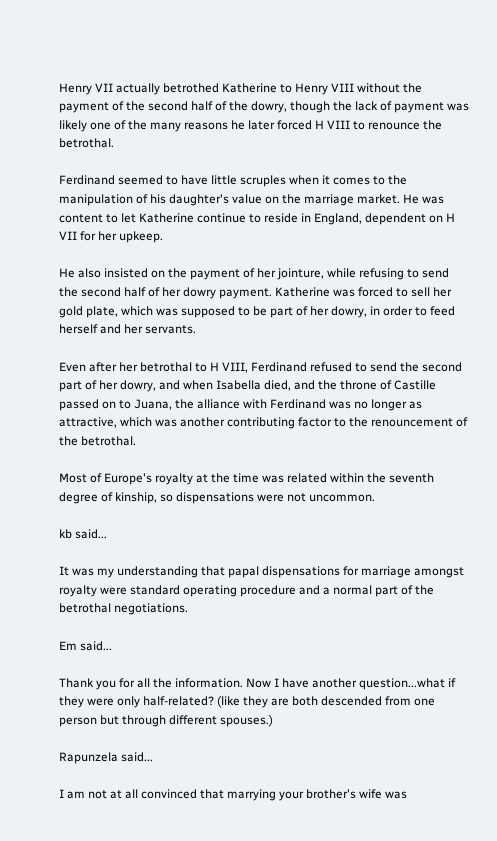Henry VII actually betrothed Katherine to Henry VIII without the payment of the second half of the dowry, though the lack of payment was likely one of the many reasons he later forced H VIII to renounce the betrothal.

Ferdinand seemed to have little scruples when it comes to the manipulation of his daughter's value on the marriage market. He was content to let Katherine continue to reside in England, dependent on H VII for her upkeep.

He also insisted on the payment of her jointure, while refusing to send the second half of her dowry payment. Katherine was forced to sell her gold plate, which was supposed to be part of her dowry, in order to feed herself and her servants.

Even after her betrothal to H VIII, Ferdinand refused to send the second part of her dowry, and when Isabella died, and the throne of Castille passed on to Juana, the alliance with Ferdinand was no longer as attractive, which was another contributing factor to the renouncement of the betrothal.

Most of Europe's royalty at the time was related within the seventh degree of kinship, so dispensations were not uncommon.

kb said...

It was my understanding that papal dispensations for marriage amongst royalty were standard operating procedure and a normal part of the betrothal negotiations.

Em said...

Thank you for all the information. Now I have another question...what if they were only half-related? (like they are both descended from one person but through different spouses.)

Rapunzela said...

I am not at all convinced that marrying your brother's wife was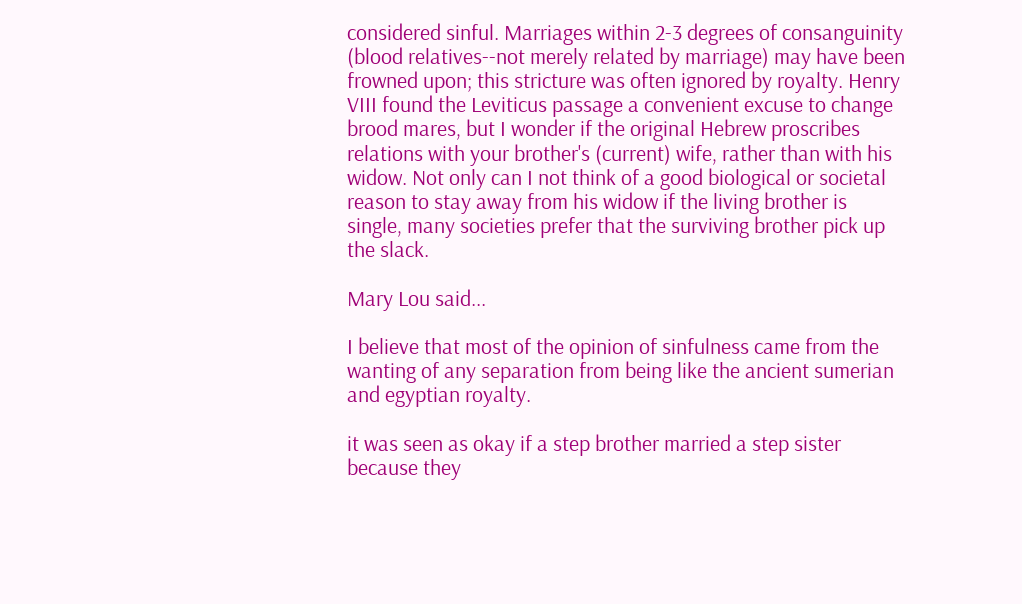considered sinful. Marriages within 2-3 degrees of consanguinity (blood relatives--not merely related by marriage) may have been frowned upon; this stricture was often ignored by royalty. Henry VIII found the Leviticus passage a convenient excuse to change brood mares, but I wonder if the original Hebrew proscribes relations with your brother's (current) wife, rather than with his widow. Not only can I not think of a good biological or societal reason to stay away from his widow if the living brother is single, many societies prefer that the surviving brother pick up the slack.

Mary Lou said...

I believe that most of the opinion of sinfulness came from the wanting of any separation from being like the ancient sumerian and egyptian royalty.

it was seen as okay if a step brother married a step sister because they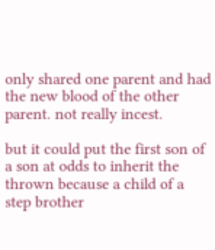only shared one parent and had the new blood of the other parent. not really incest.

but it could put the first son of a son at odds to inherit the thrown because a child of a step brother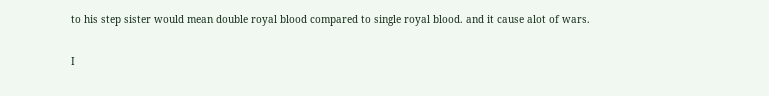to his step sister would mean double royal blood compared to single royal blood. and it cause alot of wars.

I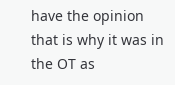have the opinion that is why it was in the OT as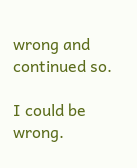wrong and continued so.

I could be wrong.